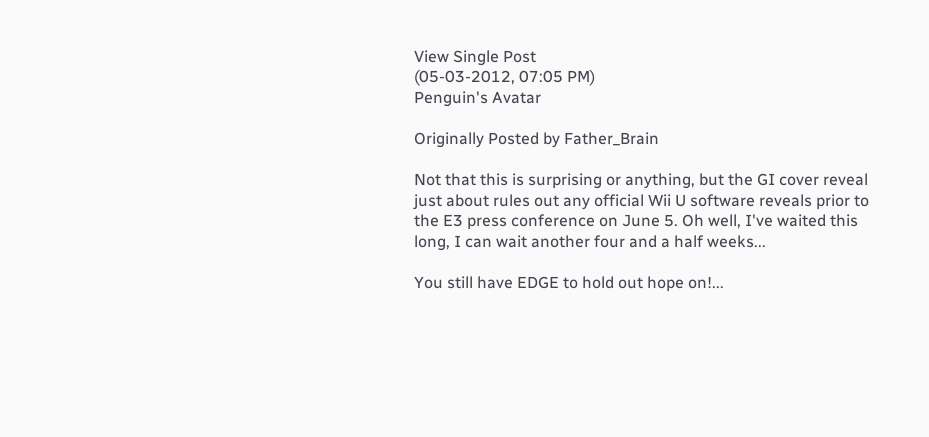View Single Post
(05-03-2012, 07:05 PM)
Penguin's Avatar

Originally Posted by Father_Brain

Not that this is surprising or anything, but the GI cover reveal just about rules out any official Wii U software reveals prior to the E3 press conference on June 5. Oh well, I've waited this long, I can wait another four and a half weeks...

You still have EDGE to hold out hope on!...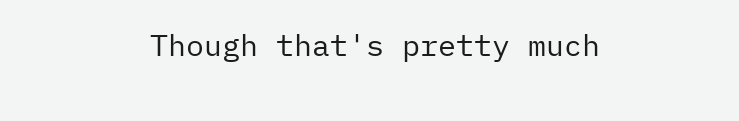Though that's pretty much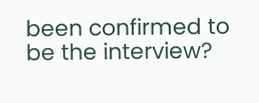been confirmed to be the interview?